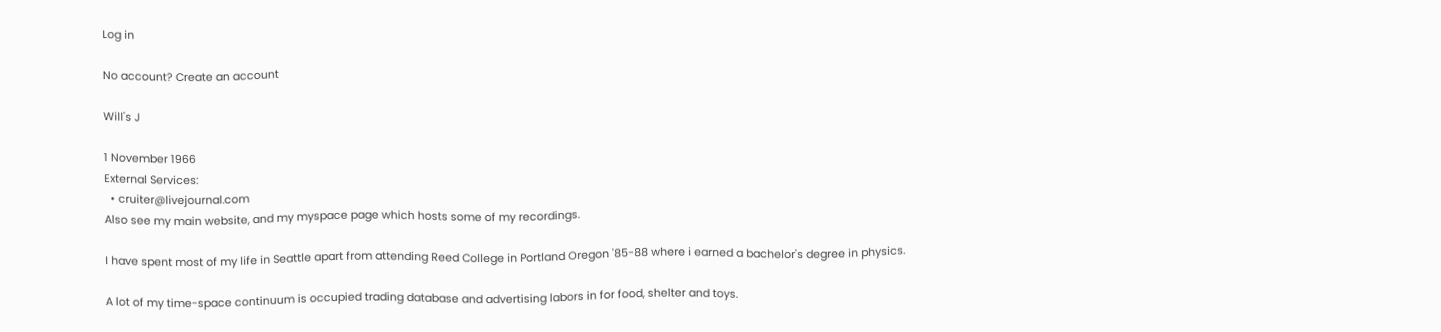Log in

No account? Create an account

Will's J

1 November 1966
External Services:
  • cruiter@livejournal.com
Also see my main website, and my myspace page which hosts some of my recordings.

I have spent most of my life in Seattle apart from attending Reed College in Portland Oregon '85-88 where i earned a bachelor's degree in physics.

A lot of my time-space continuum is occupied trading database and advertising labors in for food, shelter and toys.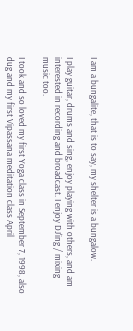I am a bungalite, that is to say, my shelter is a bungalow.

I play guitar, drums and sing, enjoy playing with others, and am interested in recording and broadcast. I enjoy DJ'ing / mixing music too.

I took and so loved my first Yoga class in September 7, 1998, also dug and my first Vipassana meditation class April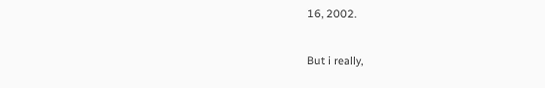16, 2002.

But i really,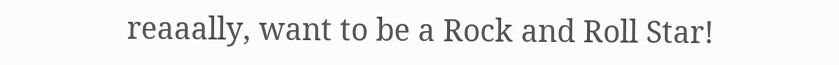reaaally, want to be a Rock and Roll Star!